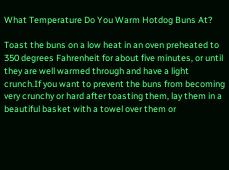What Temperature Do You Warm Hotdog Buns At?

Toast the buns on a low heat in an oven preheated to 350 degrees Fahrenheit for about five minutes, or until they are well warmed through and have a light crunch.If you want to prevent the buns from becoming very crunchy or hard after toasting them, lay them in a beautiful basket with a towel over them or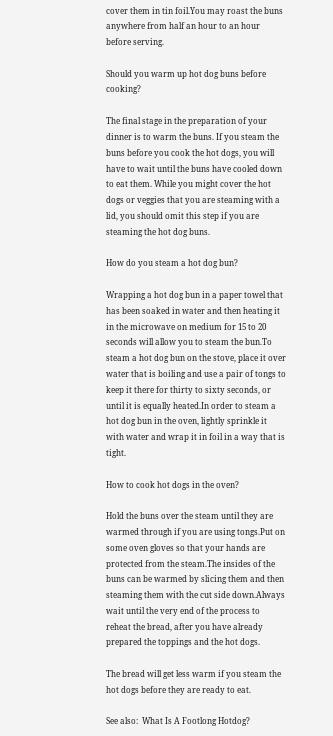cover them in tin foil.You may roast the buns anywhere from half an hour to an hour before serving.

Should you warm up hot dog buns before cooking?

The final stage in the preparation of your dinner is to warm the buns. If you steam the buns before you cook the hot dogs, you will have to wait until the buns have cooled down to eat them. While you might cover the hot dogs or veggies that you are steaming with a lid, you should omit this step if you are steaming the hot dog buns.

How do you steam a hot dog bun?

Wrapping a hot dog bun in a paper towel that has been soaked in water and then heating it in the microwave on medium for 15 to 20 seconds will allow you to steam the bun.To steam a hot dog bun on the stove, place it over water that is boiling and use a pair of tongs to keep it there for thirty to sixty seconds, or until it is equally heated.In order to steam a hot dog bun in the oven, lightly sprinkle it with water and wrap it in foil in a way that is tight.

How to cook hot dogs in the oven?

Hold the buns over the steam until they are warmed through if you are using tongs.Put on some oven gloves so that your hands are protected from the steam.The insides of the buns can be warmed by slicing them and then steaming them with the cut side down.Always wait until the very end of the process to reheat the bread, after you have already prepared the toppings and the hot dogs.

The bread will get less warm if you steam the hot dogs before they are ready to eat.

See also:  What Is A Footlong Hotdog?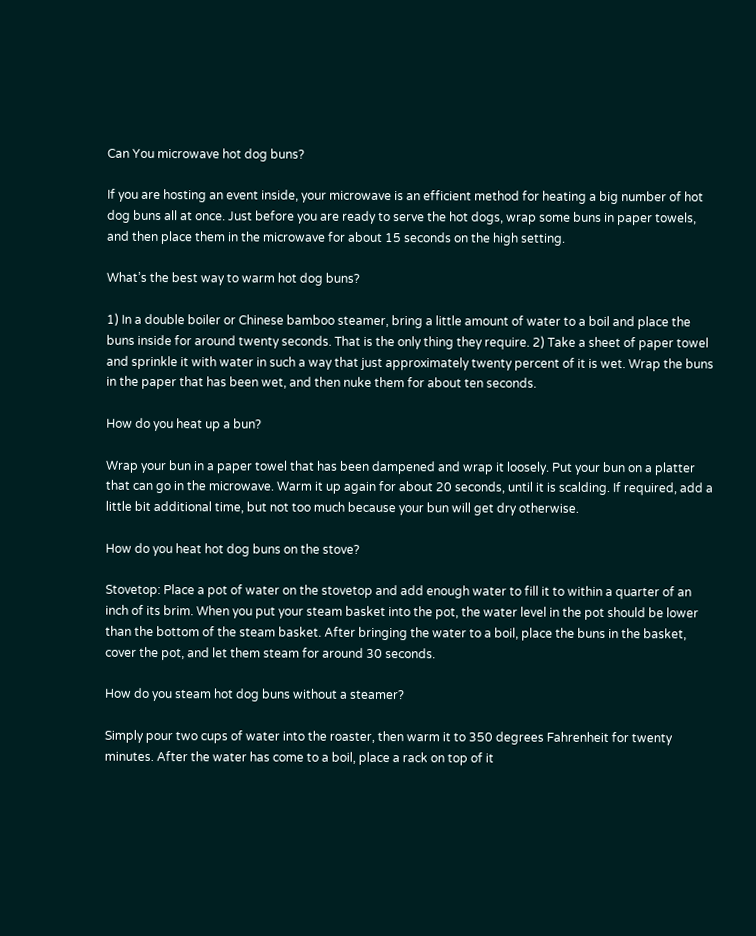Can You microwave hot dog buns?

If you are hosting an event inside, your microwave is an efficient method for heating a big number of hot dog buns all at once. Just before you are ready to serve the hot dogs, wrap some buns in paper towels, and then place them in the microwave for about 15 seconds on the high setting.

What’s the best way to warm hot dog buns?

1) In a double boiler or Chinese bamboo steamer, bring a little amount of water to a boil and place the buns inside for around twenty seconds. That is the only thing they require. 2) Take a sheet of paper towel and sprinkle it with water in such a way that just approximately twenty percent of it is wet. Wrap the buns in the paper that has been wet, and then nuke them for about ten seconds.

How do you heat up a bun?

Wrap your bun in a paper towel that has been dampened and wrap it loosely. Put your bun on a platter that can go in the microwave. Warm it up again for about 20 seconds, until it is scalding. If required, add a little bit additional time, but not too much because your bun will get dry otherwise.

How do you heat hot dog buns on the stove?

Stovetop: Place a pot of water on the stovetop and add enough water to fill it to within a quarter of an inch of its brim. When you put your steam basket into the pot, the water level in the pot should be lower than the bottom of the steam basket. After bringing the water to a boil, place the buns in the basket, cover the pot, and let them steam for around 30 seconds.

How do you steam hot dog buns without a steamer?

Simply pour two cups of water into the roaster, then warm it to 350 degrees Fahrenheit for twenty minutes. After the water has come to a boil, place a rack on top of it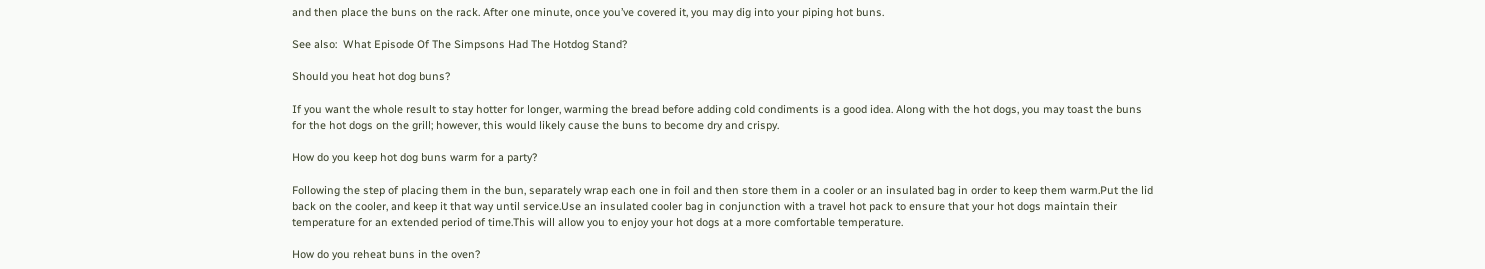and then place the buns on the rack. After one minute, once you’ve covered it, you may dig into your piping hot buns.

See also:  What Episode Of The Simpsons Had The Hotdog Stand?

Should you heat hot dog buns?

If you want the whole result to stay hotter for longer, warming the bread before adding cold condiments is a good idea. Along with the hot dogs, you may toast the buns for the hot dogs on the grill; however, this would likely cause the buns to become dry and crispy.

How do you keep hot dog buns warm for a party?

Following the step of placing them in the bun, separately wrap each one in foil and then store them in a cooler or an insulated bag in order to keep them warm.Put the lid back on the cooler, and keep it that way until service.Use an insulated cooler bag in conjunction with a travel hot pack to ensure that your hot dogs maintain their temperature for an extended period of time.This will allow you to enjoy your hot dogs at a more comfortable temperature.

How do you reheat buns in the oven?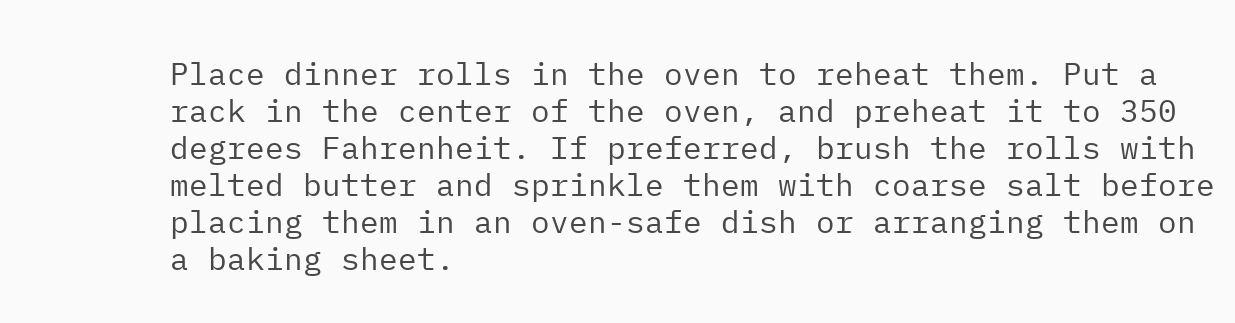Place dinner rolls in the oven to reheat them. Put a rack in the center of the oven, and preheat it to 350 degrees Fahrenheit. If preferred, brush the rolls with melted butter and sprinkle them with coarse salt before placing them in an oven-safe dish or arranging them on a baking sheet.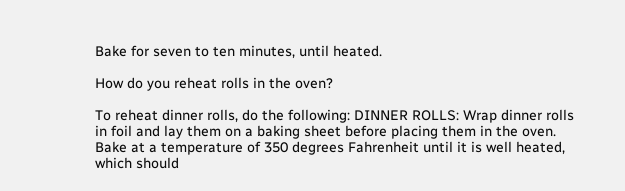Bake for seven to ten minutes, until heated.

How do you reheat rolls in the oven?

To reheat dinner rolls, do the following: DINNER ROLLS: Wrap dinner rolls in foil and lay them on a baking sheet before placing them in the oven. Bake at a temperature of 350 degrees Fahrenheit until it is well heated, which should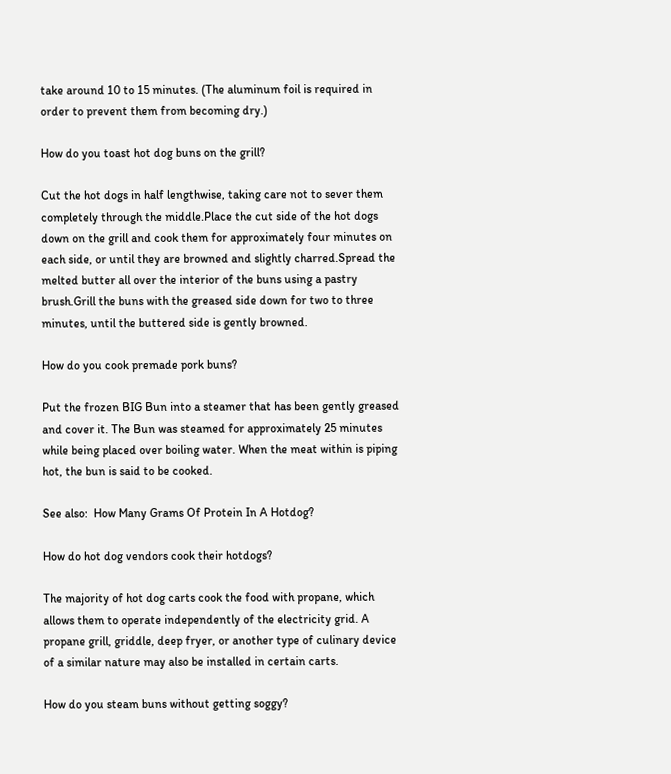take around 10 to 15 minutes. (The aluminum foil is required in order to prevent them from becoming dry.)

How do you toast hot dog buns on the grill?

Cut the hot dogs in half lengthwise, taking care not to sever them completely through the middle.Place the cut side of the hot dogs down on the grill and cook them for approximately four minutes on each side, or until they are browned and slightly charred.Spread the melted butter all over the interior of the buns using a pastry brush.Grill the buns with the greased side down for two to three minutes, until the buttered side is gently browned.

How do you cook premade pork buns?

Put the frozen BIG Bun into a steamer that has been gently greased and cover it. The Bun was steamed for approximately 25 minutes while being placed over boiling water. When the meat within is piping hot, the bun is said to be cooked.

See also:  How Many Grams Of Protein In A Hotdog?

How do hot dog vendors cook their hotdogs?

The majority of hot dog carts cook the food with propane, which allows them to operate independently of the electricity grid. A propane grill, griddle, deep fryer, or another type of culinary device of a similar nature may also be installed in certain carts.

How do you steam buns without getting soggy?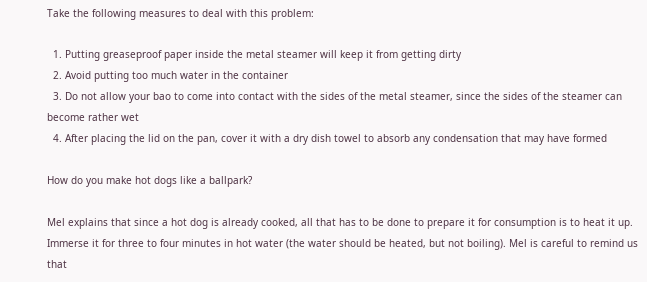Take the following measures to deal with this problem:

  1. Putting greaseproof paper inside the metal steamer will keep it from getting dirty
  2. Avoid putting too much water in the container
  3. Do not allow your bao to come into contact with the sides of the metal steamer, since the sides of the steamer can become rather wet
  4. After placing the lid on the pan, cover it with a dry dish towel to absorb any condensation that may have formed

How do you make hot dogs like a ballpark?

Mel explains that since a hot dog is already cooked, all that has to be done to prepare it for consumption is to heat it up. Immerse it for three to four minutes in hot water (the water should be heated, but not boiling). Mel is careful to remind us that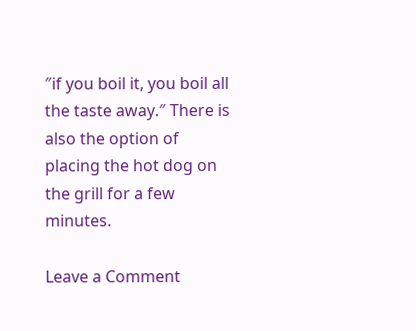″if you boil it, you boil all the taste away.″ There is also the option of placing the hot dog on the grill for a few minutes.

Leave a Comment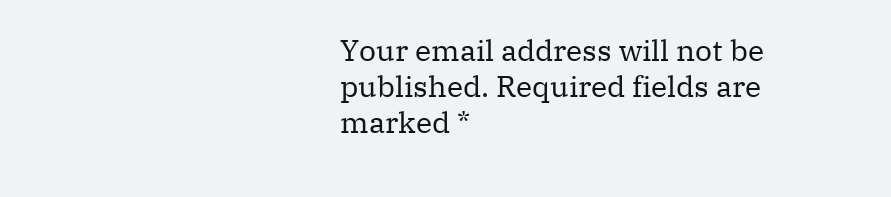Your email address will not be published. Required fields are marked *